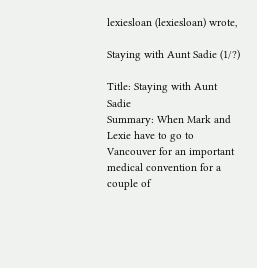lexiesloan (lexiesloan) wrote,

Staying with Aunt Sadie (1/?)

Title: Staying with Aunt Sadie
Summary: When Mark and Lexie have to go to Vancouver for an important medical convention for a couple of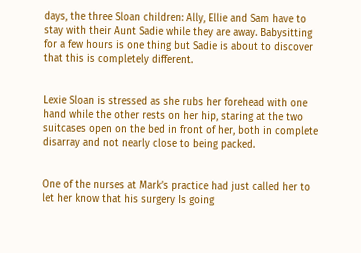days, the three Sloan children: Ally, Ellie and Sam have to stay with their Aunt Sadie while they are away. Babysitting for a few hours is one thing but Sadie is about to discover that this is completely different.


Lexie Sloan is stressed as she rubs her forehead with one hand while the other rests on her hip, staring at the two suitcases open on the bed in front of her, both in complete disarray and not nearly close to being packed.


One of the nurses at Mark’s practice had just called her to let her know that his surgery Is going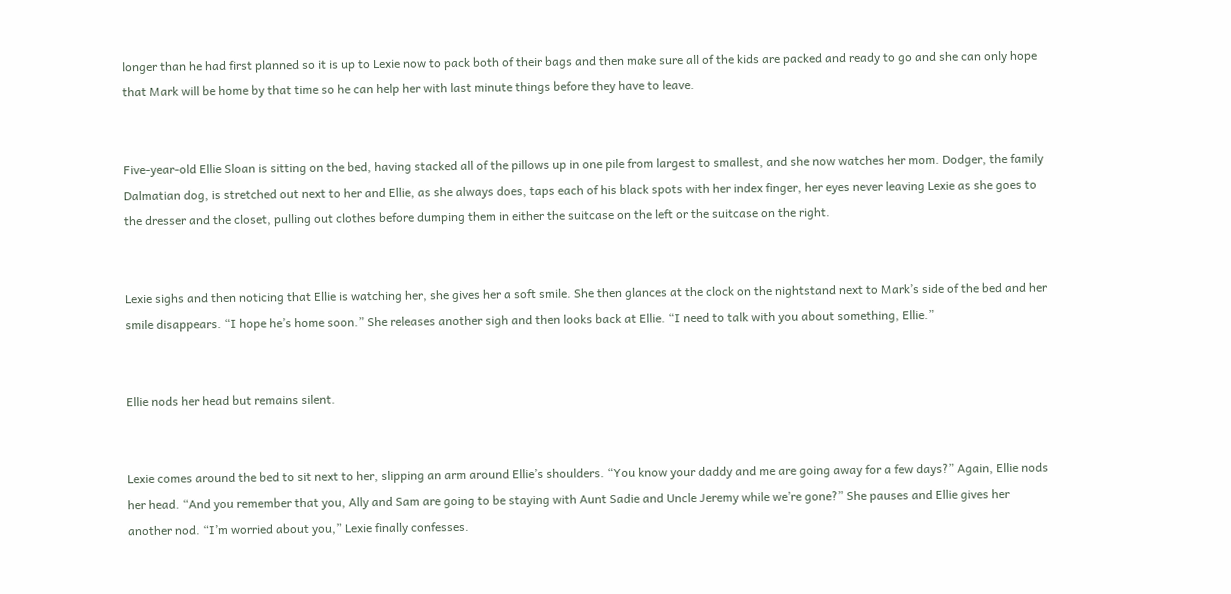longer than he had first planned so it is up to Lexie now to pack both of their bags and then make sure all of the kids are packed and ready to go and she can only hope that Mark will be home by that time so he can help her with last minute things before they have to leave.


Five-year-old Ellie Sloan is sitting on the bed, having stacked all of the pillows up in one pile from largest to smallest, and she now watches her mom. Dodger, the family Dalmatian dog, is stretched out next to her and Ellie, as she always does, taps each of his black spots with her index finger, her eyes never leaving Lexie as she goes to the dresser and the closet, pulling out clothes before dumping them in either the suitcase on the left or the suitcase on the right.


Lexie sighs and then noticing that Ellie is watching her, she gives her a soft smile. She then glances at the clock on the nightstand next to Mark’s side of the bed and her smile disappears. “I hope he’s home soon.” She releases another sigh and then looks back at Ellie. “I need to talk with you about something, Ellie.”


Ellie nods her head but remains silent.


Lexie comes around the bed to sit next to her, slipping an arm around Ellie’s shoulders. “You know your daddy and me are going away for a few days?” Again, Ellie nods her head. “And you remember that you, Ally and Sam are going to be staying with Aunt Sadie and Uncle Jeremy while we’re gone?” She pauses and Ellie gives her another nod. “I’m worried about you,” Lexie finally confesses.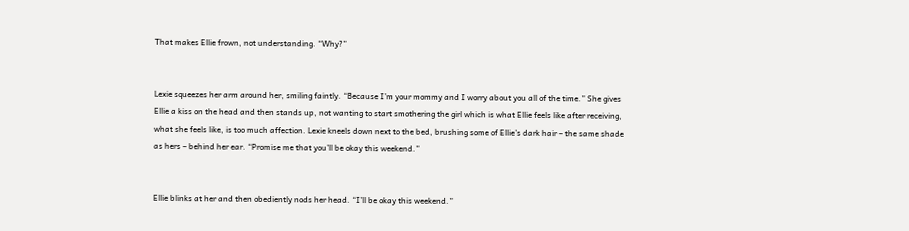That makes Ellie frown, not understanding. “Why?”


Lexie squeezes her arm around her, smiling faintly. “Because I’m your mommy and I worry about you all of the time.” She gives Ellie a kiss on the head and then stands up, not wanting to start smothering the girl which is what Ellie feels like after receiving, what she feels like, is too much affection. Lexie kneels down next to the bed, brushing some of Ellie’s dark hair – the same shade as hers – behind her ear. “Promise me that you’ll be okay this weekend.”


Ellie blinks at her and then obediently nods her head. “I’ll be okay this weekend.”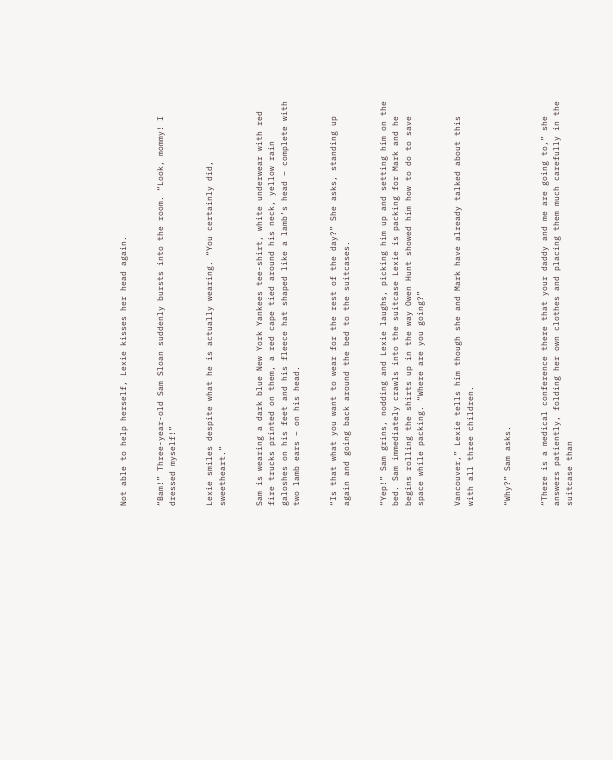Not able to help herself, Lexie kisses her head again.


“Bam!” Three-year-old Sam Sloan suddenly bursts into the room. “Look, mommy! I dressed myself!”


Lexie smiles despite what he is actually wearing. “You certainly did, sweetheart.”


Sam is wearing a dark blue New York Yankees tee-shirt, white underwear with red fire trucks printed on them, a red cape tied around his neck, yellow rain galoshes on his feet and his fleece hat shaped like a lamb’s head – complete with two lamb ears – on his head.


“Is that what you want to wear for the rest of the day?” She asks, standing up again and going back around the bed to the suitcases.


“Yep!” Sam grins, nodding and Lexie laughs, picking him up and setting him on the bed. Sam immediately crawls into the suitcase Lexie is packing for Mark and he begins rolling the shirts up in the way Owen Hunt showed him how to do to save space while packing. “Where are you going?”


Vancouver,” Lexie tells him though she and Mark have already talked about this with all three children.


“Why?” Sam asks.


“There is a medical conference there that your daddy and me are going to,” she answers patiently, folding her own clothes and placing them much carefully in the suitcase than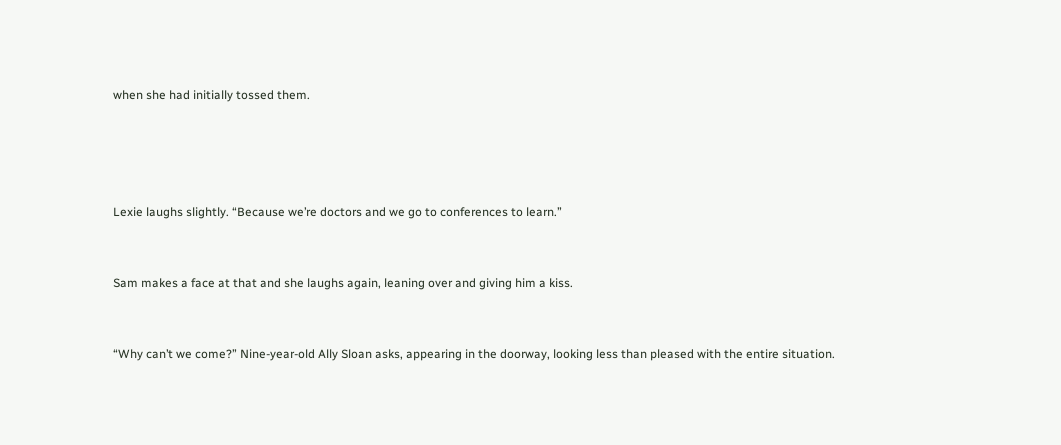when she had initially tossed them.




Lexie laughs slightly. “Because we’re doctors and we go to conferences to learn.”


Sam makes a face at that and she laughs again, leaning over and giving him a kiss.


“Why can’t we come?” Nine-year-old Ally Sloan asks, appearing in the doorway, looking less than pleased with the entire situation.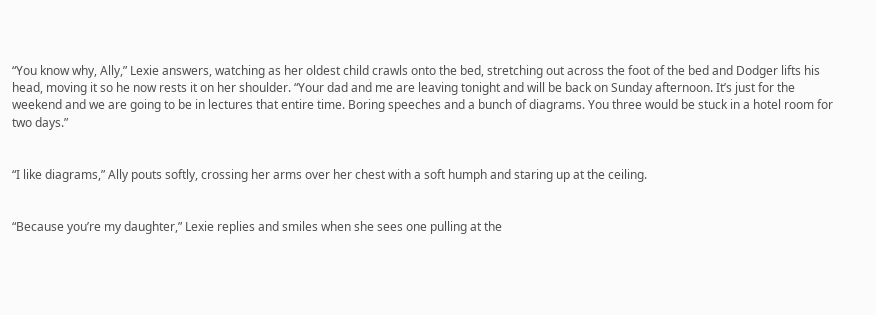“You know why, Ally,” Lexie answers, watching as her oldest child crawls onto the bed, stretching out across the foot of the bed and Dodger lifts his head, moving it so he now rests it on her shoulder. “Your dad and me are leaving tonight and will be back on Sunday afternoon. It’s just for the weekend and we are going to be in lectures that entire time. Boring speeches and a bunch of diagrams. You three would be stuck in a hotel room for two days.”


“I like diagrams,” Ally pouts softly, crossing her arms over her chest with a soft humph and staring up at the ceiling.


“Because you’re my daughter,” Lexie replies and smiles when she sees one pulling at the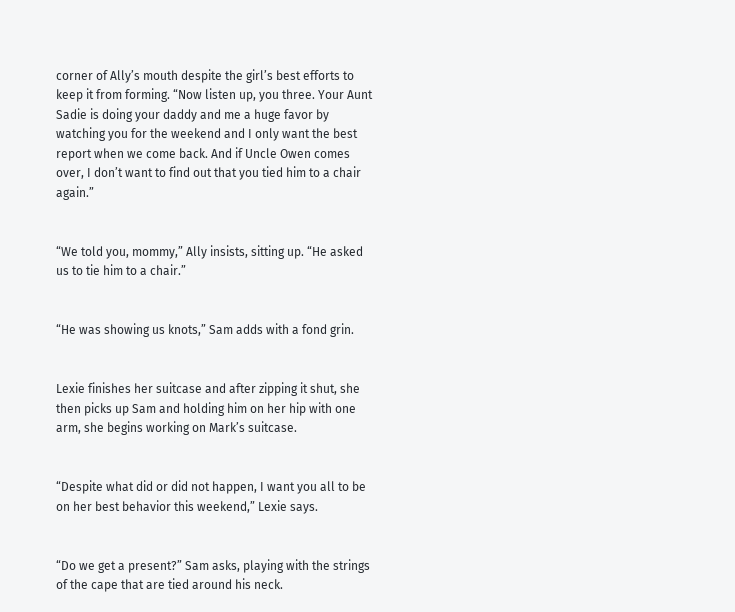corner of Ally’s mouth despite the girl’s best efforts to keep it from forming. “Now listen up, you three. Your Aunt Sadie is doing your daddy and me a huge favor by watching you for the weekend and I only want the best report when we come back. And if Uncle Owen comes over, I don’t want to find out that you tied him to a chair again.”


“We told you, mommy,” Ally insists, sitting up. “He asked us to tie him to a chair.”


“He was showing us knots,” Sam adds with a fond grin.


Lexie finishes her suitcase and after zipping it shut, she then picks up Sam and holding him on her hip with one arm, she begins working on Mark’s suitcase.


“Despite what did or did not happen, I want you all to be on her best behavior this weekend,” Lexie says.


“Do we get a present?” Sam asks, playing with the strings of the cape that are tied around his neck.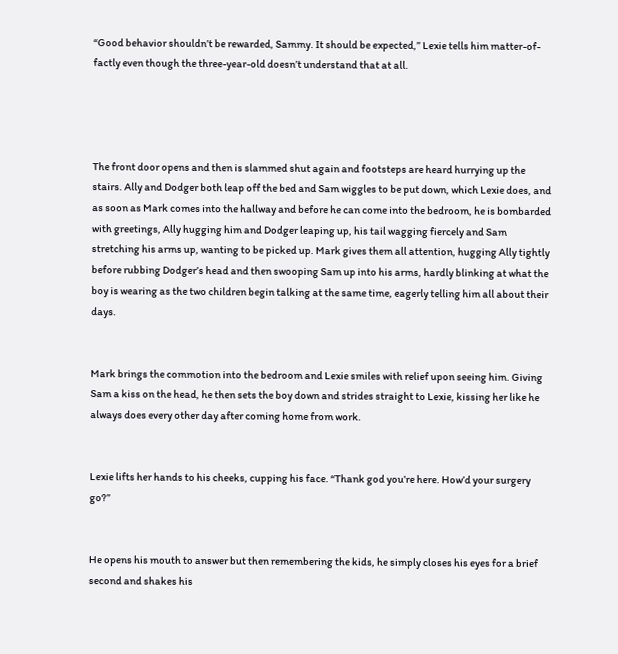“Good behavior shouldn’t be rewarded, Sammy. It should be expected,” Lexie tells him matter-of-factly even though the three-year-old doesn’t understand that at all.




The front door opens and then is slammed shut again and footsteps are heard hurrying up the stairs. Ally and Dodger both leap off the bed and Sam wiggles to be put down, which Lexie does, and as soon as Mark comes into the hallway and before he can come into the bedroom, he is bombarded with greetings, Ally hugging him and Dodger leaping up, his tail wagging fiercely and Sam stretching his arms up, wanting to be picked up. Mark gives them all attention, hugging Ally tightly before rubbing Dodger’s head and then swooping Sam up into his arms, hardly blinking at what the boy is wearing as the two children begin talking at the same time, eagerly telling him all about their days.


Mark brings the commotion into the bedroom and Lexie smiles with relief upon seeing him. Giving Sam a kiss on the head, he then sets the boy down and strides straight to Lexie, kissing her like he always does every other day after coming home from work.


Lexie lifts her hands to his cheeks, cupping his face. “Thank god you’re here. How’d your surgery go?”


He opens his mouth to answer but then remembering the kids, he simply closes his eyes for a brief second and shakes his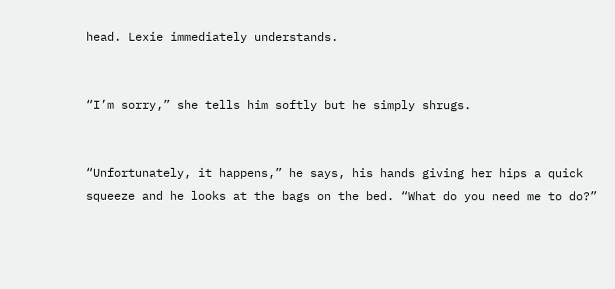head. Lexie immediately understands.


“I’m sorry,” she tells him softly but he simply shrugs.


“Unfortunately, it happens,” he says, his hands giving her hips a quick squeeze and he looks at the bags on the bed. “What do you need me to do?”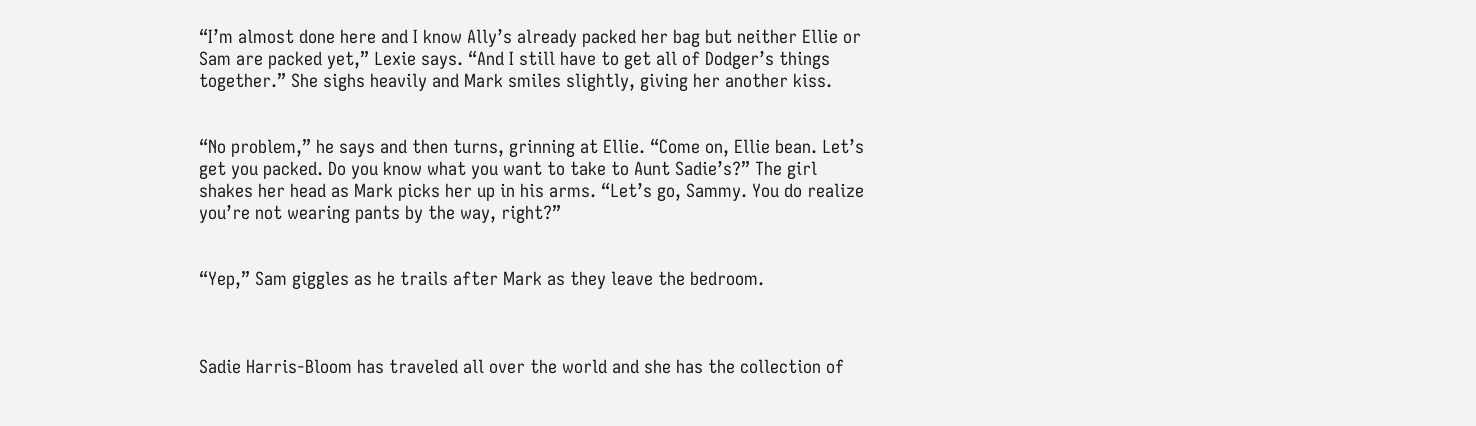“I’m almost done here and I know Ally’s already packed her bag but neither Ellie or Sam are packed yet,” Lexie says. “And I still have to get all of Dodger’s things together.” She sighs heavily and Mark smiles slightly, giving her another kiss.


“No problem,” he says and then turns, grinning at Ellie. “Come on, Ellie bean. Let’s get you packed. Do you know what you want to take to Aunt Sadie’s?” The girl shakes her head as Mark picks her up in his arms. “Let’s go, Sammy. You do realize you’re not wearing pants by the way, right?”


“Yep,” Sam giggles as he trails after Mark as they leave the bedroom.



Sadie Harris-Bloom has traveled all over the world and she has the collection of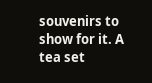souvenirs to show for it. A tea set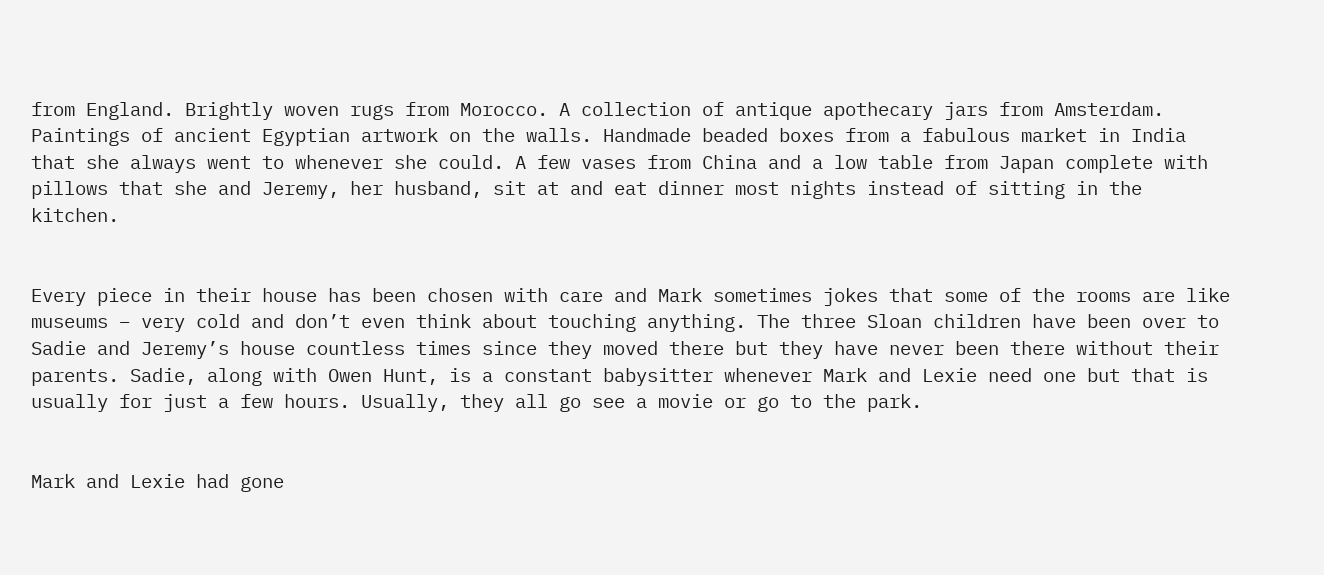from England. Brightly woven rugs from Morocco. A collection of antique apothecary jars from Amsterdam. Paintings of ancient Egyptian artwork on the walls. Handmade beaded boxes from a fabulous market in India that she always went to whenever she could. A few vases from China and a low table from Japan complete with pillows that she and Jeremy, her husband, sit at and eat dinner most nights instead of sitting in the kitchen.


Every piece in their house has been chosen with care and Mark sometimes jokes that some of the rooms are like museums – very cold and don’t even think about touching anything. The three Sloan children have been over to Sadie and Jeremy’s house countless times since they moved there but they have never been there without their parents. Sadie, along with Owen Hunt, is a constant babysitter whenever Mark and Lexie need one but that is usually for just a few hours. Usually, they all go see a movie or go to the park.


Mark and Lexie had gone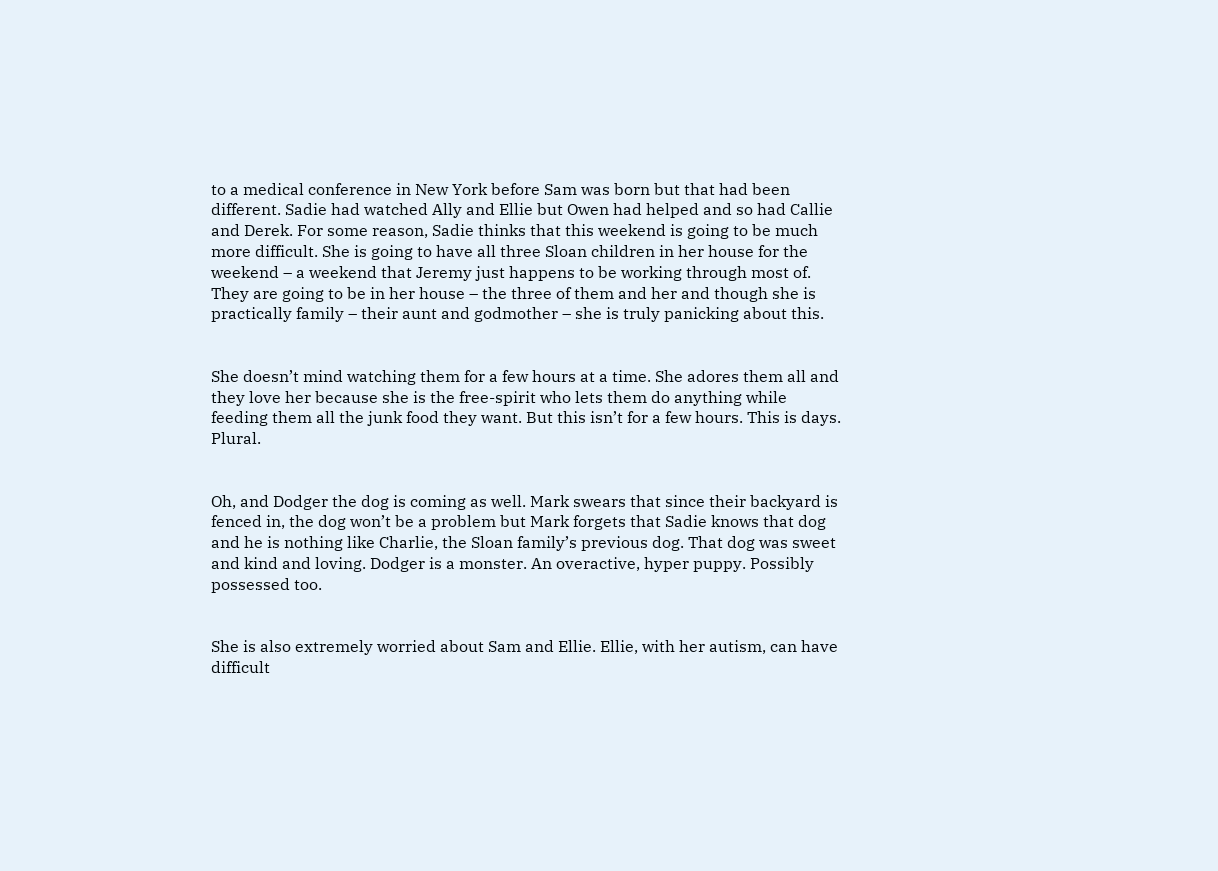to a medical conference in New York before Sam was born but that had been different. Sadie had watched Ally and Ellie but Owen had helped and so had Callie and Derek. For some reason, Sadie thinks that this weekend is going to be much more difficult. She is going to have all three Sloan children in her house for the weekend – a weekend that Jeremy just happens to be working through most of. They are going to be in her house – the three of them and her and though she is practically family – their aunt and godmother – she is truly panicking about this.


She doesn’t mind watching them for a few hours at a time. She adores them all and they love her because she is the free-spirit who lets them do anything while feeding them all the junk food they want. But this isn’t for a few hours. This is days. Plural.


Oh, and Dodger the dog is coming as well. Mark swears that since their backyard is fenced in, the dog won’t be a problem but Mark forgets that Sadie knows that dog and he is nothing like Charlie, the Sloan family’s previous dog. That dog was sweet and kind and loving. Dodger is a monster. An overactive, hyper puppy. Possibly possessed too.


She is also extremely worried about Sam and Ellie. Ellie, with her autism, can have difficult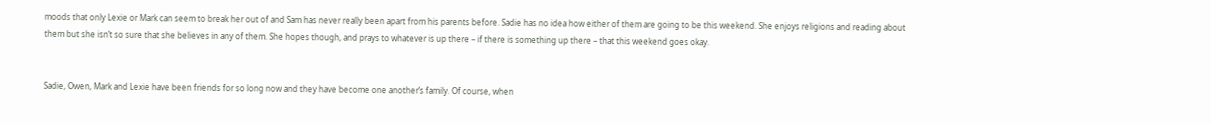moods that only Lexie or Mark can seem to break her out of and Sam has never really been apart from his parents before. Sadie has no idea how either of them are going to be this weekend. She enjoys religions and reading about them but she isn’t so sure that she believes in any of them. She hopes though, and prays to whatever is up there – if there is something up there – that this weekend goes okay.


Sadie, Owen, Mark and Lexie have been friends for so long now and they have become one another’s family. Of course, when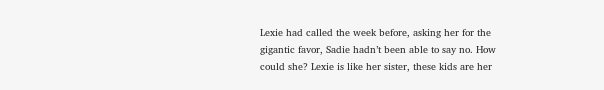Lexie had called the week before, asking her for the gigantic favor, Sadie hadn’t been able to say no. How could she? Lexie is like her sister, these kids are her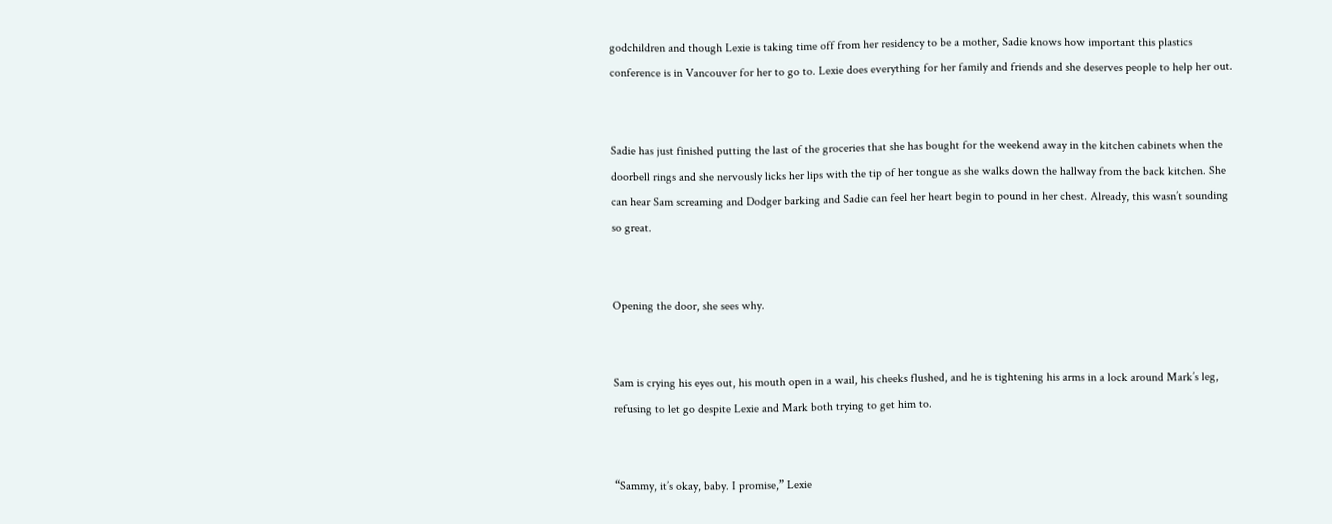godchildren and though Lexie is taking time off from her residency to be a mother, Sadie knows how important this plastics conference is in Vancouver for her to go to. Lexie does everything for her family and friends and she deserves people to help her out.


Sadie has just finished putting the last of the groceries that she has bought for the weekend away in the kitchen cabinets when the doorbell rings and she nervously licks her lips with the tip of her tongue as she walks down the hallway from the back kitchen. She can hear Sam screaming and Dodger barking and Sadie can feel her heart begin to pound in her chest. Already, this wasn’t sounding so great.


Opening the door, she sees why.


Sam is crying his eyes out, his mouth open in a wail, his cheeks flushed, and he is tightening his arms in a lock around Mark’s leg, refusing to let go despite Lexie and Mark both trying to get him to.


“Sammy, it’s okay, baby. I promise,” Lexie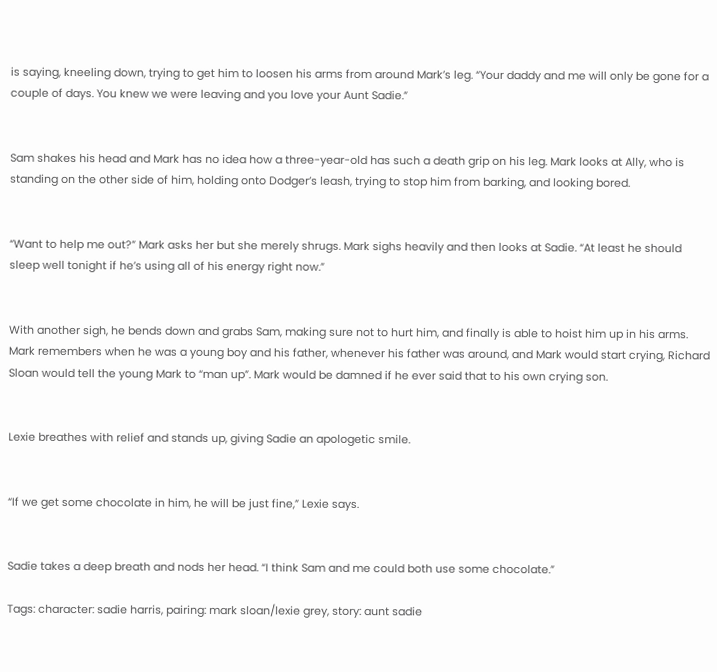is saying, kneeling down, trying to get him to loosen his arms from around Mark’s leg. “Your daddy and me will only be gone for a couple of days. You knew we were leaving and you love your Aunt Sadie.”


Sam shakes his head and Mark has no idea how a three-year-old has such a death grip on his leg. Mark looks at Ally, who is standing on the other side of him, holding onto Dodger’s leash, trying to stop him from barking, and looking bored.


“Want to help me out?” Mark asks her but she merely shrugs. Mark sighs heavily and then looks at Sadie. “At least he should sleep well tonight if he’s using all of his energy right now.”


With another sigh, he bends down and grabs Sam, making sure not to hurt him, and finally is able to hoist him up in his arms. Mark remembers when he was a young boy and his father, whenever his father was around, and Mark would start crying, Richard Sloan would tell the young Mark to “man up”. Mark would be damned if he ever said that to his own crying son.


Lexie breathes with relief and stands up, giving Sadie an apologetic smile.


“If we get some chocolate in him, he will be just fine,” Lexie says.


Sadie takes a deep breath and nods her head. “I think Sam and me could both use some chocolate.”

Tags: character: sadie harris, pairing: mark sloan/lexie grey, story: aunt sadie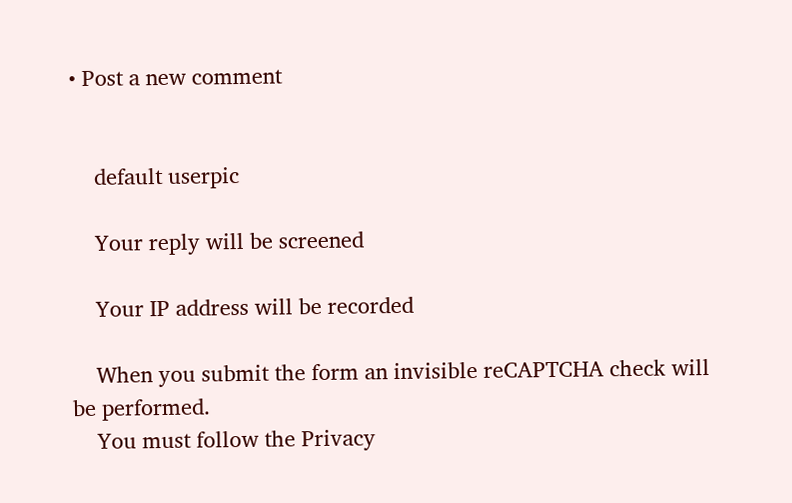• Post a new comment


    default userpic

    Your reply will be screened

    Your IP address will be recorded

    When you submit the form an invisible reCAPTCHA check will be performed.
    You must follow the Privacy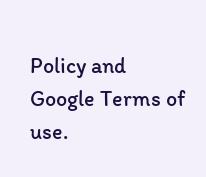Policy and Google Terms of use.